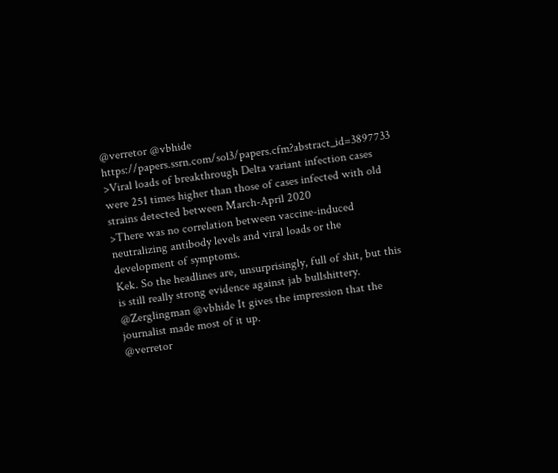@verretor @vbhide https://papers.ssrn.com/sol3/papers.cfm?abstract_id=3897733
>Viral loads of breakthrough Delta variant infection cases were 251 times higher than those of cases infected with old strains detected between March-April 2020
>There was no correlation between vaccine-induced neutralizing antibody levels and viral loads or the development of symptoms.
Kek. So the headlines are, unsurprisingly, full of shit, but this is still really strong evidence against jab bullshittery.
@Zerglingman @vbhide It gives the impression that the journalist made most of it up.
@verretor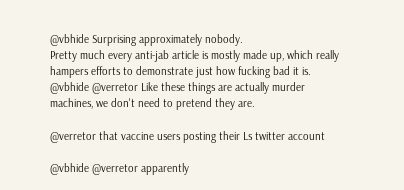@vbhide Surprising approximately nobody.
Pretty much every anti-jab article is mostly made up, which really hampers efforts to demonstrate just how fucking bad it is.
@vbhide @verretor Like these things are actually murder machines, we don't need to pretend they are.

@verretor that vaccine users posting their Ls twitter account

@vbhide @verretor apparently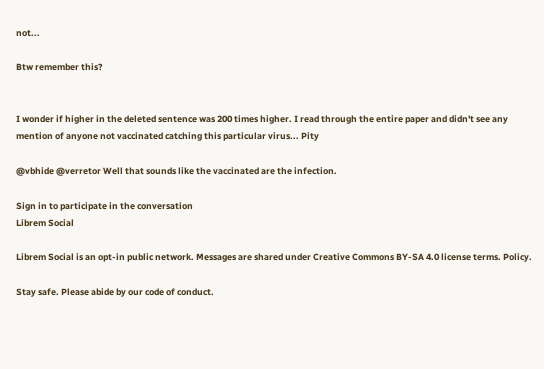not...

Btw remember this?


I wonder if higher in the deleted sentence was 200 times higher. I read through the entire paper and didn't see any mention of anyone not vaccinated catching this particular virus... Pity

@vbhide @verretor Well that sounds like the vaccinated are the infection.

Sign in to participate in the conversation
Librem Social

Librem Social is an opt-in public network. Messages are shared under Creative Commons BY-SA 4.0 license terms. Policy.

Stay safe. Please abide by our code of conduct.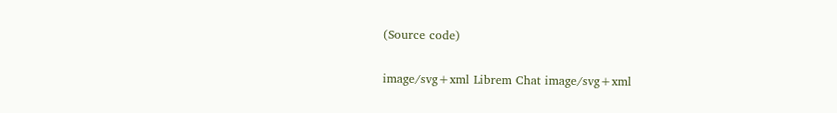(Source code)

image/svg+xml Librem Chat image/svg+xml